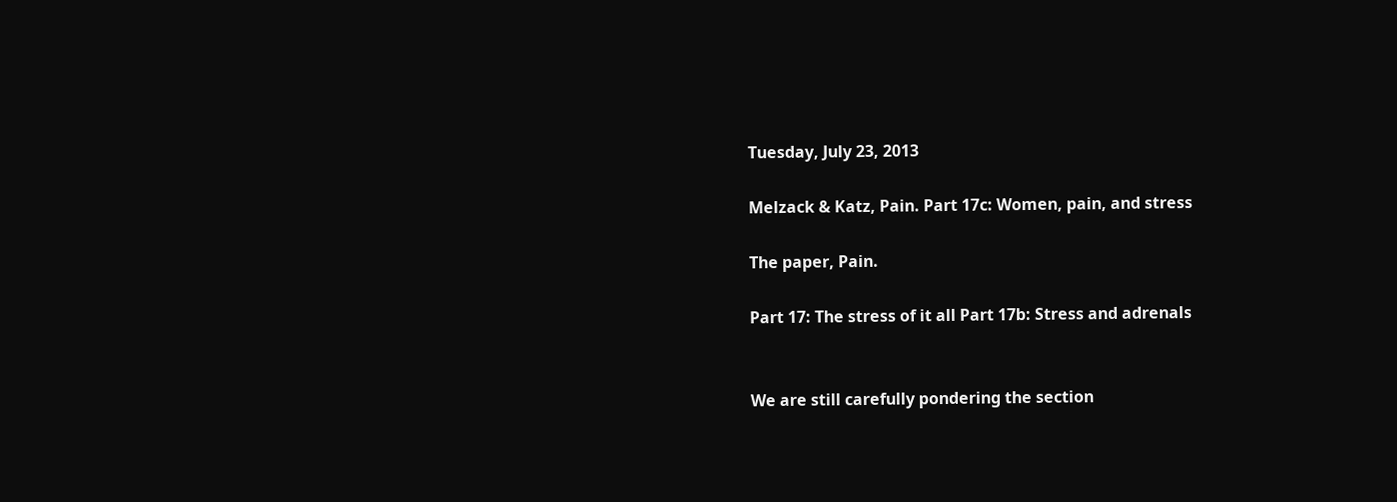Tuesday, July 23, 2013

Melzack & Katz, Pain. Part 17c: Women, pain, and stress

The paper, Pain.

Part 17: The stress of it all Part 17b: Stress and adrenals


We are still carefully pondering the section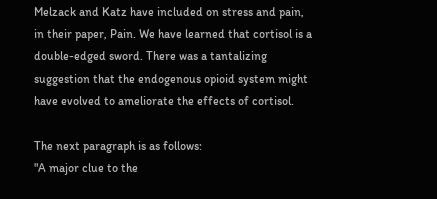Melzack and Katz have included on stress and pain, in their paper, Pain. We have learned that cortisol is a double-edged sword. There was a tantalizing suggestion that the endogenous opioid system might have evolved to ameliorate the effects of cortisol.

The next paragraph is as follows:
"A major clue to the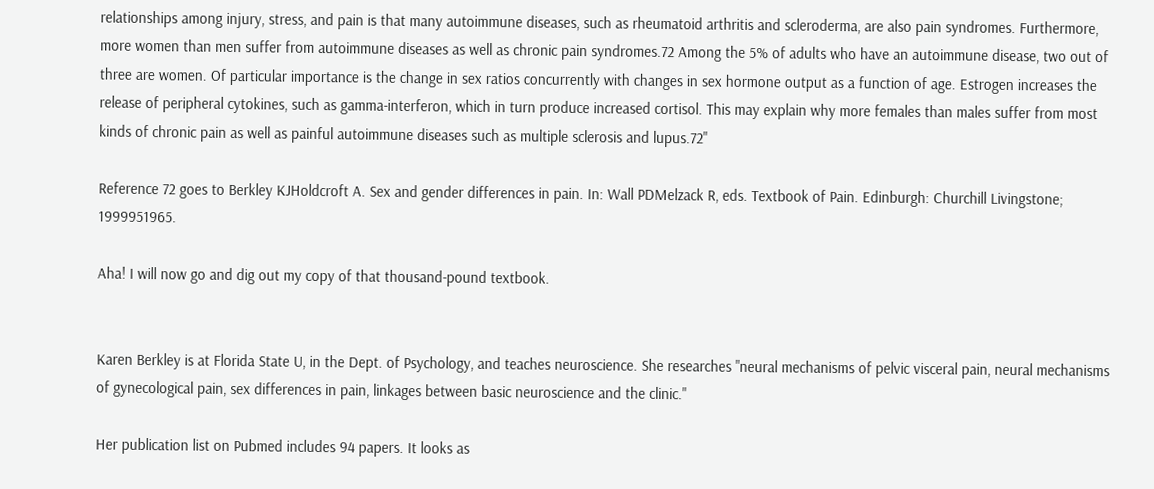relationships among injury, stress, and pain is that many autoimmune diseases, such as rheumatoid arthritis and scleroderma, are also pain syndromes. Furthermore, more women than men suffer from autoimmune diseases as well as chronic pain syndromes.72 Among the 5% of adults who have an autoimmune disease, two out of three are women. Of particular importance is the change in sex ratios concurrently with changes in sex hormone output as a function of age. Estrogen increases the release of peripheral cytokines, such as gamma-interferon, which in turn produce increased cortisol. This may explain why more females than males suffer from most kinds of chronic pain as well as painful autoimmune diseases such as multiple sclerosis and lupus.72"

Reference 72 goes to Berkley KJHoldcroft A. Sex and gender differences in pain. In: Wall PDMelzack R, eds. Textbook of Pain. Edinburgh: Churchill Livingstone; 1999951965.

Aha! I will now go and dig out my copy of that thousand-pound textbook.


Karen Berkley is at Florida State U, in the Dept. of Psychology, and teaches neuroscience. She researches "neural mechanisms of pelvic visceral pain, neural mechanisms of gynecological pain, sex differences in pain, linkages between basic neuroscience and the clinic."

Her publication list on Pubmed includes 94 papers. It looks as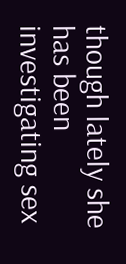though lately she has been investigating sex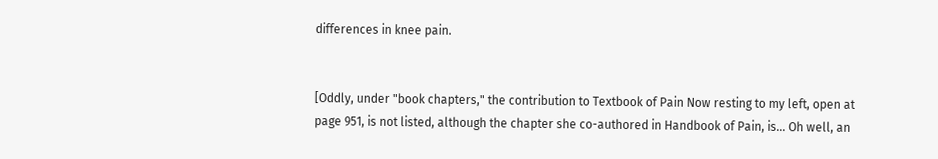differences in knee pain.


[Oddly, under "book chapters," the contribution to Textbook of Pain Now resting to my left, open at page 951, is not listed, although the chapter she co-authored in Handbook of Pain, is... Oh well, an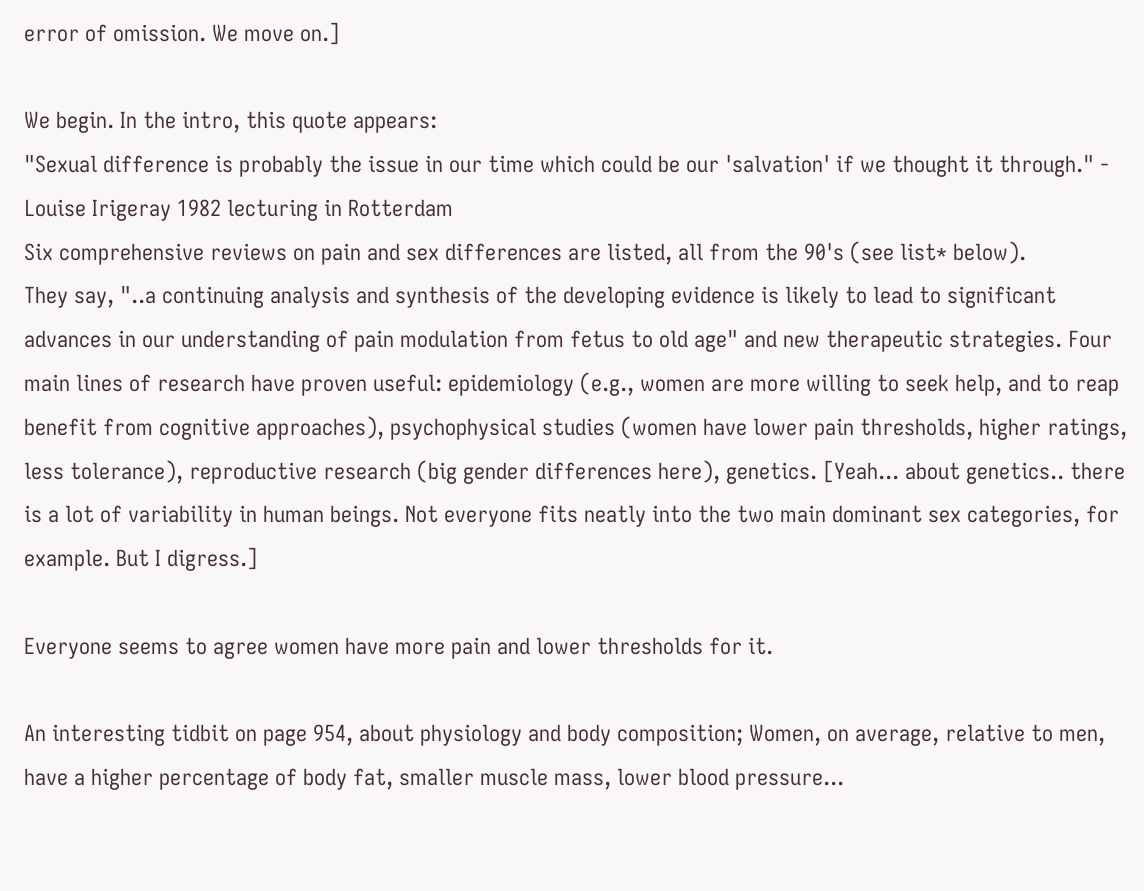error of omission. We move on.]

We begin. In the intro, this quote appears:
"Sexual difference is probably the issue in our time which could be our 'salvation' if we thought it through." - Louise Irigeray 1982 lecturing in Rotterdam
Six comprehensive reviews on pain and sex differences are listed, all from the 90's (see list* below).
They say, "..a continuing analysis and synthesis of the developing evidence is likely to lead to significant advances in our understanding of pain modulation from fetus to old age" and new therapeutic strategies. Four main lines of research have proven useful: epidemiology (e.g., women are more willing to seek help, and to reap benefit from cognitive approaches), psychophysical studies (women have lower pain thresholds, higher ratings, less tolerance), reproductive research (big gender differences here), genetics. [Yeah... about genetics.. there is a lot of variability in human beings. Not everyone fits neatly into the two main dominant sex categories, for example. But I digress.]

Everyone seems to agree women have more pain and lower thresholds for it.

An interesting tidbit on page 954, about physiology and body composition; Women, on average, relative to men, have a higher percentage of body fat, smaller muscle mass, lower blood pressure...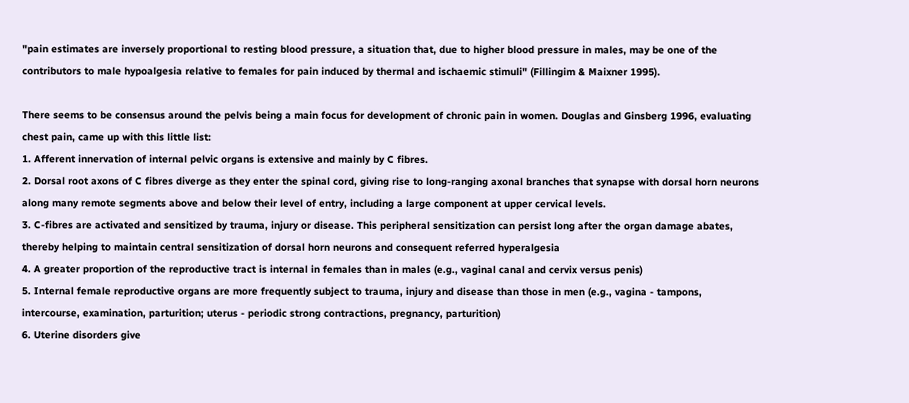"pain estimates are inversely proportional to resting blood pressure, a situation that, due to higher blood pressure in males, may be one of the contributors to male hypoalgesia relative to females for pain induced by thermal and ischaemic stimuli" (Fillingim & Maixner 1995).

There seems to be consensus around the pelvis being a main focus for development of chronic pain in women. Douglas and Ginsberg 1996, evaluating chest pain, came up with this little list:
1. Afferent innervation of internal pelvic organs is extensive and mainly by C fibres.
2. Dorsal root axons of C fibres diverge as they enter the spinal cord, giving rise to long-ranging axonal branches that synapse with dorsal horn neurons along many remote segments above and below their level of entry, including a large component at upper cervical levels.
3. C-fibres are activated and sensitized by trauma, injury or disease. This peripheral sensitization can persist long after the organ damage abates, thereby helping to maintain central sensitization of dorsal horn neurons and consequent referred hyperalgesia
4. A greater proportion of the reproductive tract is internal in females than in males (e.g., vaginal canal and cervix versus penis)
5. Internal female reproductive organs are more frequently subject to trauma, injury and disease than those in men (e.g., vagina - tampons, intercourse, examination, parturition; uterus - periodic strong contractions, pregnancy, parturition)
6. Uterine disorders give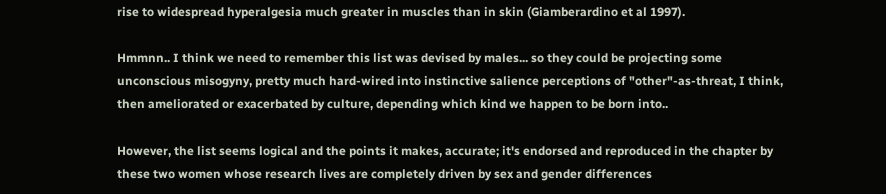rise to widespread hyperalgesia much greater in muscles than in skin (Giamberardino et al 1997).

Hmmnn.. I think we need to remember this list was devised by males... so they could be projecting some unconscious misogyny, pretty much hard-wired into instinctive salience perceptions of "other"-as-threat, I think, then ameliorated or exacerbated by culture, depending which kind we happen to be born into..

However, the list seems logical and the points it makes, accurate; it's endorsed and reproduced in the chapter by these two women whose research lives are completely driven by sex and gender differences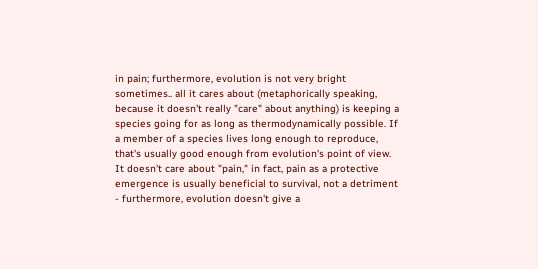in pain; furthermore, evolution is not very bright sometimes.. all it cares about (metaphorically speaking, because it doesn't really "care" about anything) is keeping a species going for as long as thermodynamically possible. If a member of a species lives long enough to reproduce, that's usually good enough from evolution's point of view. It doesn't care about "pain," in fact, pain as a protective emergence is usually beneficial to survival, not a detriment - furthermore, evolution doesn't give a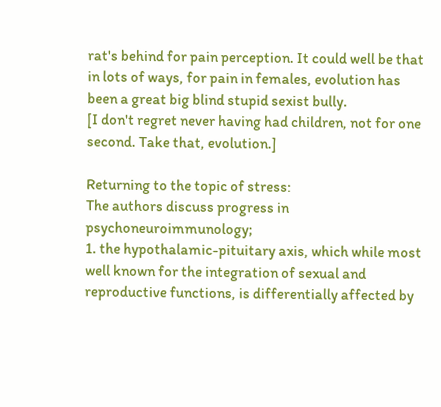rat's behind for pain perception. It could well be that in lots of ways, for pain in females, evolution has been a great big blind stupid sexist bully.
[I don't regret never having had children, not for one second. Take that, evolution.]

Returning to the topic of stress:
The authors discuss progress in psychoneuroimmunology;
1. the hypothalamic-pituitary axis, which while most well known for the integration of sexual and reproductive functions, is differentially affected by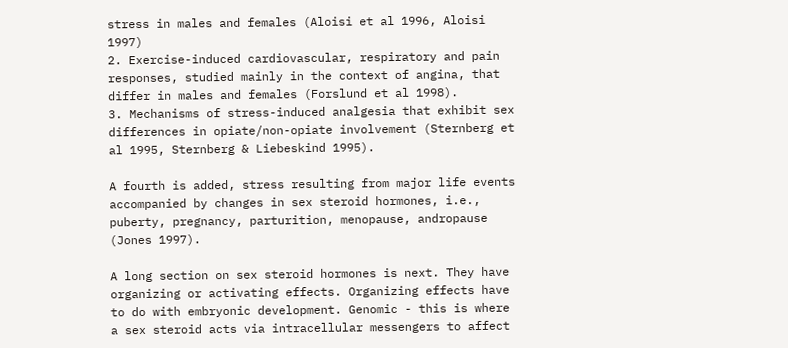stress in males and females (Aloisi et al 1996, Aloisi 1997)
2. Exercise-induced cardiovascular, respiratory and pain responses, studied mainly in the context of angina, that differ in males and females (Forslund et al 1998).
3. Mechanisms of stress-induced analgesia that exhibit sex differences in opiate/non-opiate involvement (Sternberg et al 1995, Sternberg & Liebeskind 1995).

A fourth is added, stress resulting from major life events accompanied by changes in sex steroid hormones, i.e., puberty, pregnancy, parturition, menopause, andropause (Jones 1997).

A long section on sex steroid hormones is next. They have organizing or activating effects. Organizing effects have to do with embryonic development. Genomic - this is where a sex steroid acts via intracellular messengers to affect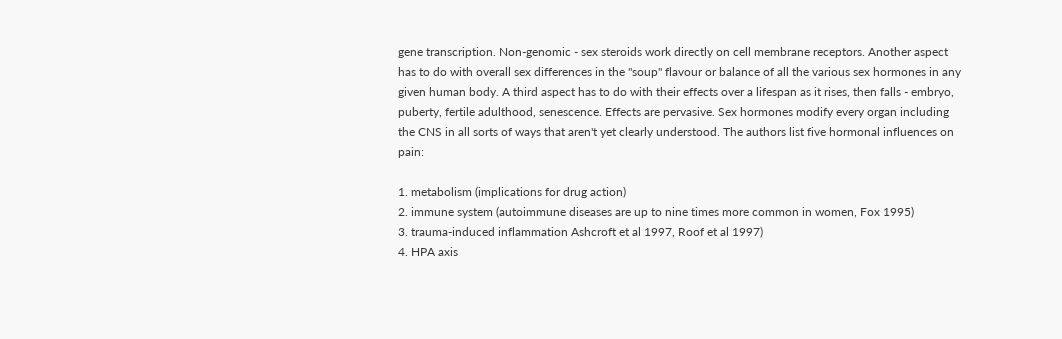gene transcription. Non-genomic - sex steroids work directly on cell membrane receptors. Another aspect has to do with overall sex differences in the "soup" flavour or balance of all the various sex hormones in any given human body. A third aspect has to do with their effects over a lifespan as it rises, then falls - embryo, puberty, fertile adulthood, senescence. Effects are pervasive. Sex hormones modify every organ including the CNS in all sorts of ways that aren't yet clearly understood. The authors list five hormonal influences on pain:

1. metabolism (implications for drug action)
2. immune system (autoimmune diseases are up to nine times more common in women, Fox 1995)
3. trauma-induced inflammation Ashcroft et al 1997, Roof et al 1997)
4. HPA axis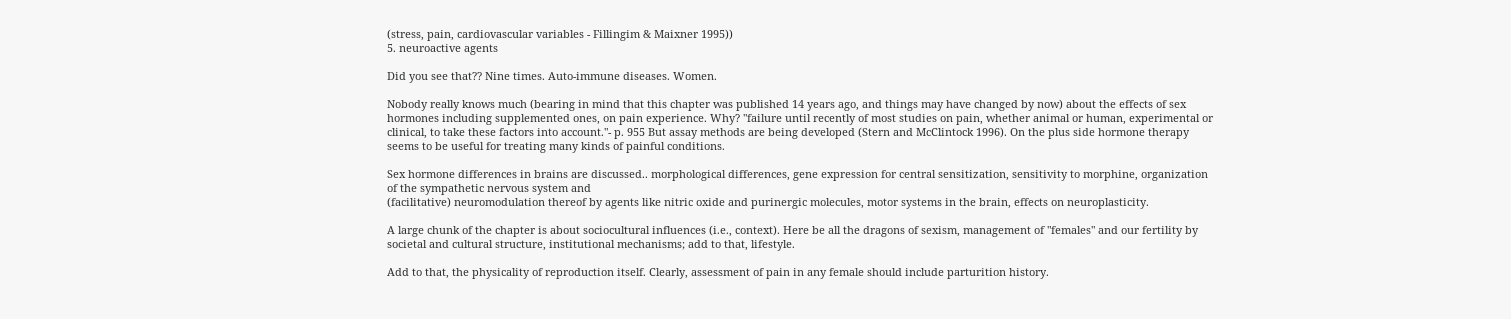(stress, pain, cardiovascular variables - Fillingim & Maixner 1995))
5. neuroactive agents

Did you see that?? Nine times. Auto-immune diseases. Women.

Nobody really knows much (bearing in mind that this chapter was published 14 years ago, and things may have changed by now) about the effects of sex hormones including supplemented ones, on pain experience. Why? "failure until recently of most studies on pain, whether animal or human, experimental or clinical, to take these factors into account."- p. 955 But assay methods are being developed (Stern and McClintock 1996). On the plus side hormone therapy seems to be useful for treating many kinds of painful conditions.

Sex hormone differences in brains are discussed.. morphological differences, gene expression for central sensitization, sensitivity to morphine, organization of the sympathetic nervous system and
(facilitative) neuromodulation thereof by agents like nitric oxide and purinergic molecules, motor systems in the brain, effects on neuroplasticity.

A large chunk of the chapter is about sociocultural influences (i.e., context). Here be all the dragons of sexism, management of "females" and our fertility by societal and cultural structure, institutional mechanisms; add to that, lifestyle.

Add to that, the physicality of reproduction itself. Clearly, assessment of pain in any female should include parturition history.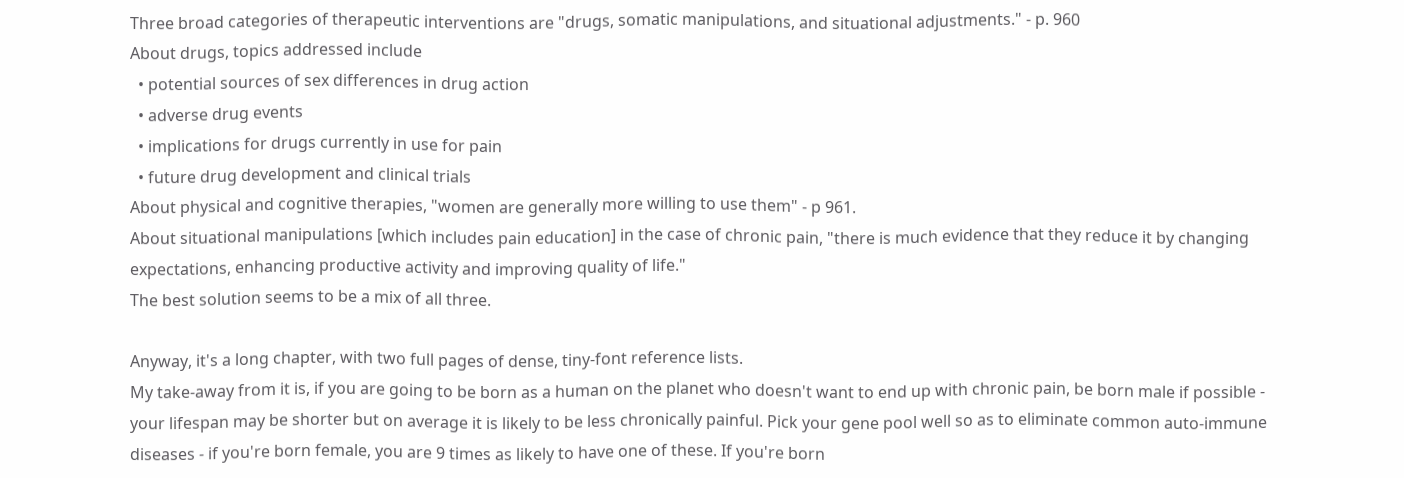Three broad categories of therapeutic interventions are "drugs, somatic manipulations, and situational adjustments." - p. 960
About drugs, topics addressed include
  • potential sources of sex differences in drug action
  • adverse drug events
  • implications for drugs currently in use for pain
  • future drug development and clinical trials
About physical and cognitive therapies, "women are generally more willing to use them" - p 961.
About situational manipulations [which includes pain education] in the case of chronic pain, "there is much evidence that they reduce it by changing expectations, enhancing productive activity and improving quality of life."
The best solution seems to be a mix of all three.

Anyway, it's a long chapter, with two full pages of dense, tiny-font reference lists.
My take-away from it is, if you are going to be born as a human on the planet who doesn't want to end up with chronic pain, be born male if possible - your lifespan may be shorter but on average it is likely to be less chronically painful. Pick your gene pool well so as to eliminate common auto-immune diseases - if you're born female, you are 9 times as likely to have one of these. If you're born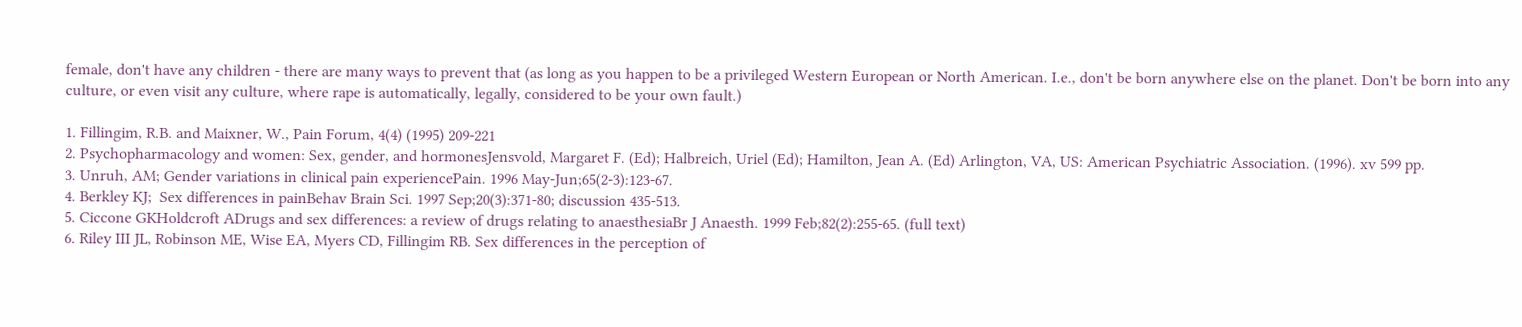female, don't have any children - there are many ways to prevent that (as long as you happen to be a privileged Western European or North American. I.e., don't be born anywhere else on the planet. Don't be born into any culture, or even visit any culture, where rape is automatically, legally, considered to be your own fault.)

1. Fillingim, R.B. and Maixner, W., Pain Forum, 4(4) (1995) 209-221
2. Psychopharmacology and women: Sex, gender, and hormonesJensvold, Margaret F. (Ed); Halbreich, Uriel (Ed); Hamilton, Jean A. (Ed) Arlington, VA, US: American Psychiatric Association. (1996). xv 599 pp.
3. Unruh, AM; Gender variations in clinical pain experiencePain. 1996 May-Jun;65(2-3):123-67.
4. Berkley KJ;  Sex differences in painBehav Brain Sci. 1997 Sep;20(3):371-80; discussion 435-513.
5. Ciccone GKHoldcroft ADrugs and sex differences: a review of drugs relating to anaesthesiaBr J Anaesth. 1999 Feb;82(2):255-65. (full text)
6. Riley III JL, Robinson ME, Wise EA, Myers CD, Fillingim RB. Sex differences in the perception of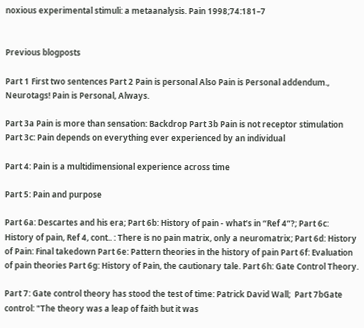noxious experimental stimuli: a metaanalysis. Pain 1998;74:181–7


Previous blogposts

Part 1 First two sentences Part 2 Pain is personal Also Pain is Personal addendum., Neurotags! Pain is Personal, Always.

Part 3a Pain is more than sensation: Backdrop Part 3b Pain is not receptor stimulation Part 3c: Pain depends on everything ever experienced by an individual

Part 4: Pain is a multidimensional experience across time

Part 5: Pain and purpose

Part 6a: Descartes and his era; Part 6b: History of pain - what’s in “Ref 4”?; Part 6c: History of pain, Ref 4, cont.. : There is no pain matrix, only a neuromatrix; Part 6d: History of Pain: Final takedown Part 6e: Pattern theories in the history of pain Part 6f: Evaluation of pain theories Part 6g: History of Pain, the cautionary tale. Part 6h: Gate Control Theory.

Part 7: Gate control theory has stood the test of time: Patrick David Wall;  Part 7bGate control: "The theory was a leap of faith but it was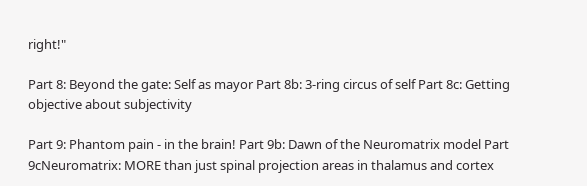right!"

Part 8: Beyond the gate: Self as mayor Part 8b: 3-ring circus of self Part 8c: Getting objective about subjectivity

Part 9: Phantom pain - in the brain! Part 9b: Dawn of the Neuromatrix model Part 9cNeuromatrix: MORE than just spinal projection areas in thalamus and cortex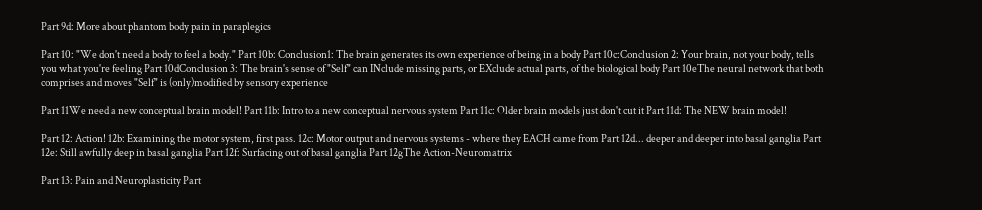Part 9d: More about phantom body pain in paraplegics

Part 10: "We don't need a body to feel a body." Part 10b: Conclusion1: The brain generates its own experience of being in a body Part 10c:Conclusion 2: Your brain, not your body, tells you what you're feeling Part 10dConclusion 3: The brain's sense of "Self" can INclude missing parts, or EXclude actual parts, of the biological body Part 10eThe neural network that both comprises and moves "Self" is (only)modified by sensory experience

Part 11We need a new conceptual brain model! Part 11b: Intro to a new conceptual nervous system Part 11c: Older brain models just don't cut it Part 11d: The NEW brain model!

Part 12: Action! 12b: Examining the motor system, first pass. 12c: Motor output and nervous systems - where they EACH came from Part 12d... deeper and deeper into basal ganglia Part 12e: Still awfully deep in basal ganglia Part 12f: Surfacing out of basal ganglia Part 12gThe Action-Neuromatrix

Part 13: Pain and Neuroplasticity Part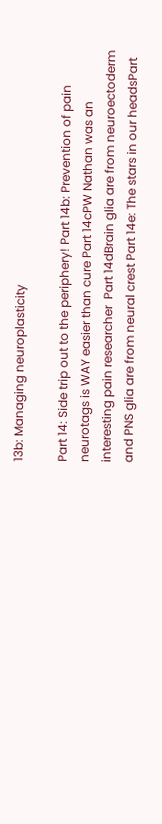13b: Managing neuroplasticity

Part 14: Side trip out to the periphery! Part 14b: Prevention of pain neurotags is WAY easier than cure Part 14cPW Nathan was an interesting pain researcher  Part 14dBrain glia are from neuroectoderm and PNS glia are from neural crest Part 14e: The stars in our headsPart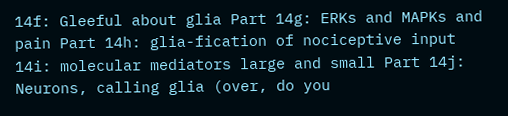14f: Gleeful about glia Part 14g: ERKs and MAPKs and pain Part 14h: glia-fication of nociceptive input 14i: molecular mediators large and small Part 14j: Neurons, calling glia (over, do you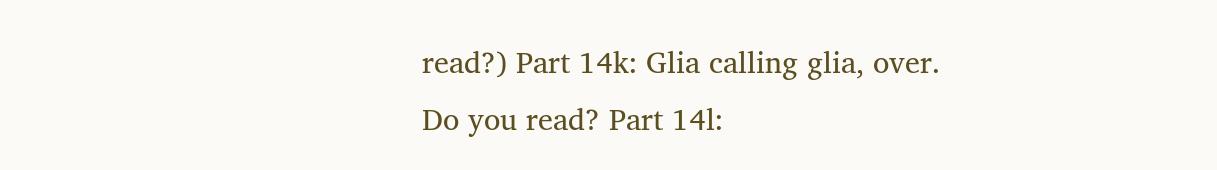read?) Part 14k: Glia calling glia, over. Do you read? Part 14l: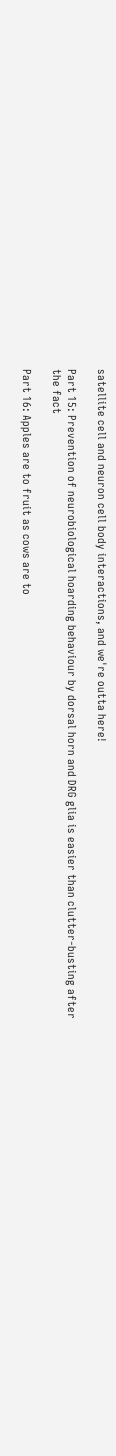satellite cell and neuron cell body interactions, and we're outta here!

Part 15: Prevention of neurobiological hoarding behaviour by dorsal horn and DRG glia is easier than clutter-busting after the fact

Part 16: Apples are to fruit as cows are to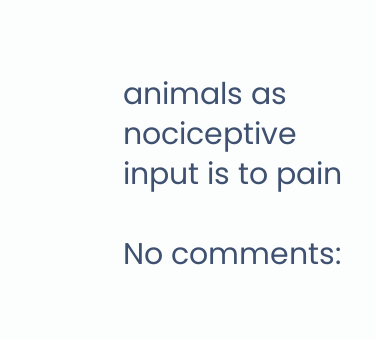animals as nociceptive input is to pain

No comments: